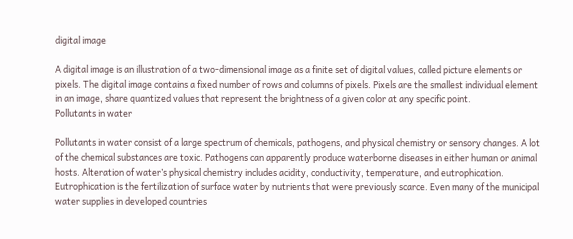digital image

A digital image is an illustration of a two-dimensional image as a finite set of digital values, called picture elements or pixels. The digital image contains a fixed number of rows and columns of pixels. Pixels are the smallest individual element in an image, share quantized values that represent the brightness of a given color at any specific point.
Pollutants in water

Pollutants in water consist of a large spectrum of chemicals, pathogens, and physical chemistry or sensory changes. A lot of the chemical substances are toxic. Pathogens can apparently produce waterborne diseases in either human or animal hosts. Alteration of water’s physical chemistry includes acidity, conductivity, temperature, and eutrophication. Eutrophication is the fertilization of surface water by nutrients that were previously scarce. Even many of the municipal water supplies in developed countries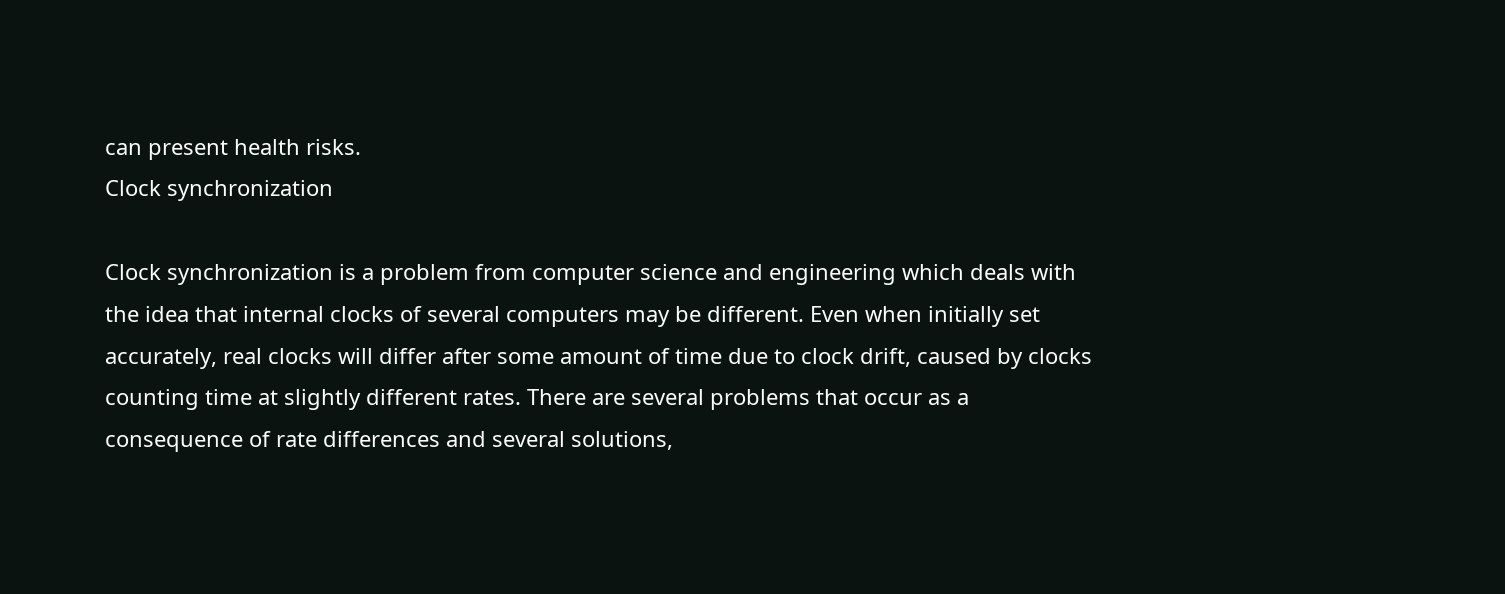can present health risks.
Clock synchronization

Clock synchronization is a problem from computer science and engineering which deals with the idea that internal clocks of several computers may be different. Even when initially set accurately, real clocks will differ after some amount of time due to clock drift, caused by clocks counting time at slightly different rates. There are several problems that occur as a consequence of rate differences and several solutions,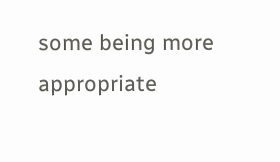some being more appropriate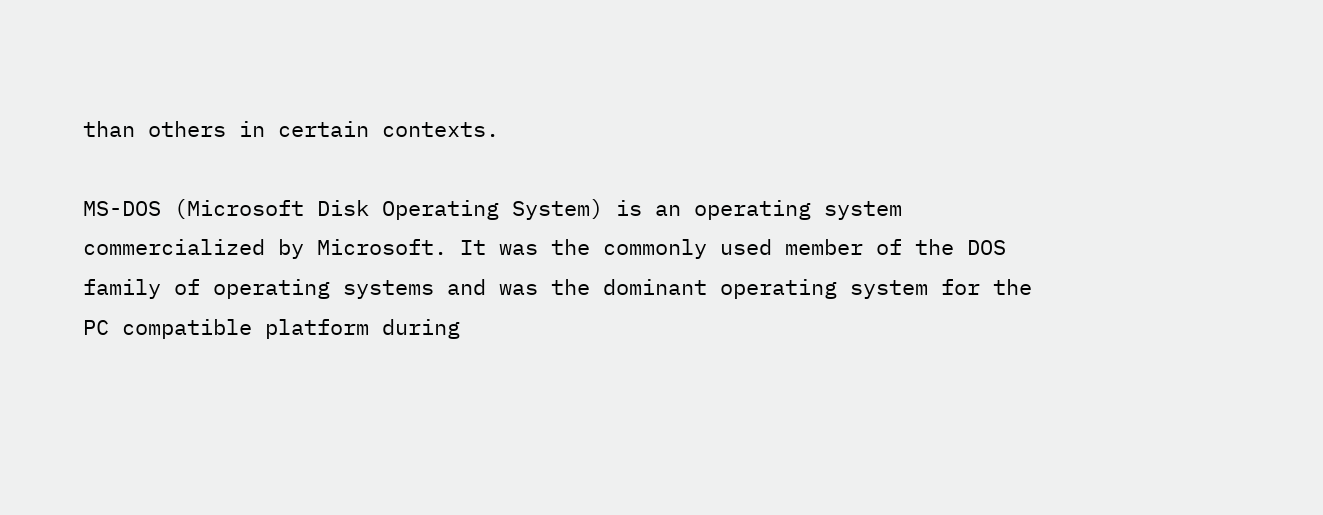than others in certain contexts.

MS-DOS (Microsoft Disk Operating System) is an operating system commercialized by Microsoft. It was the commonly used member of the DOS family of operating systems and was the dominant operating system for the PC compatible platform during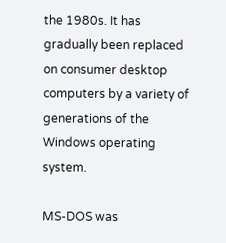the 1980s. It has gradually been replaced on consumer desktop computers by a variety of generations of the Windows operating system.

MS-DOS was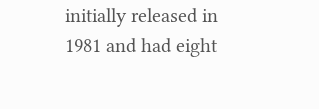initially released in 1981 and had eight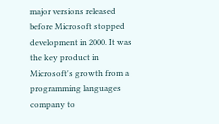major versions released before Microsoft stopped development in 2000. It was the key product in Microsoft's growth from a programming languages company to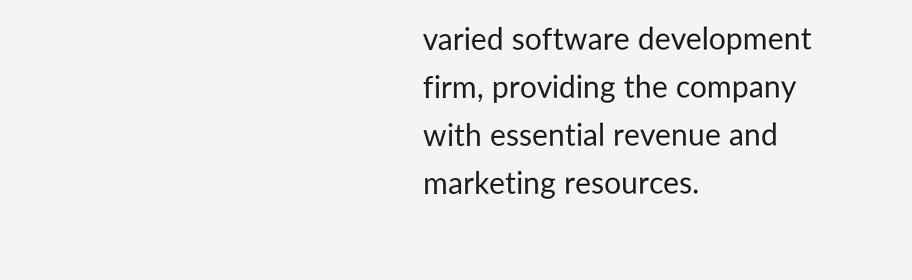varied software development firm, providing the company with essential revenue and marketing resources.